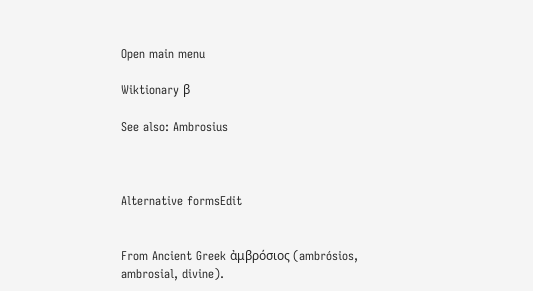Open main menu

Wiktionary β

See also: Ambrosius



Alternative formsEdit


From Ancient Greek ἀμβρόσιος (ambrósios, ambrosial, divine).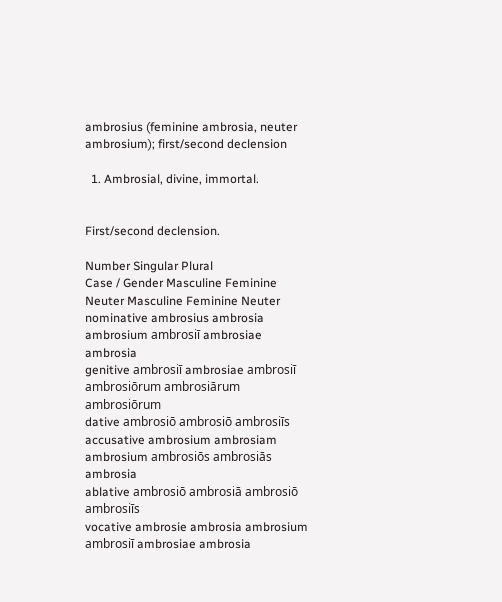ambrosius (feminine ambrosia, neuter ambrosium); first/second declension

  1. Ambrosial, divine, immortal.


First/second declension.

Number Singular Plural
Case / Gender Masculine Feminine Neuter Masculine Feminine Neuter
nominative ambrosius ambrosia ambrosium ambrosiī ambrosiae ambrosia
genitive ambrosiī ambrosiae ambrosiī ambrosiōrum ambrosiārum ambrosiōrum
dative ambrosiō ambrosiō ambrosiīs
accusative ambrosium ambrosiam ambrosium ambrosiōs ambrosiās ambrosia
ablative ambrosiō ambrosiā ambrosiō ambrosiīs
vocative ambrosie ambrosia ambrosium ambrosiī ambrosiae ambrosia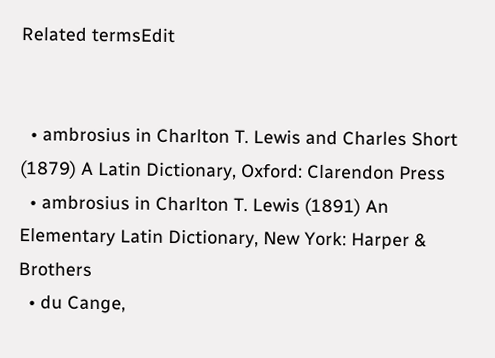Related termsEdit


  • ambrosius in Charlton T. Lewis and Charles Short (1879) A Latin Dictionary, Oxford: Clarendon Press
  • ambrosius in Charlton T. Lewis (1891) An Elementary Latin Dictionary, New York: Harper & Brothers
  • du Cange,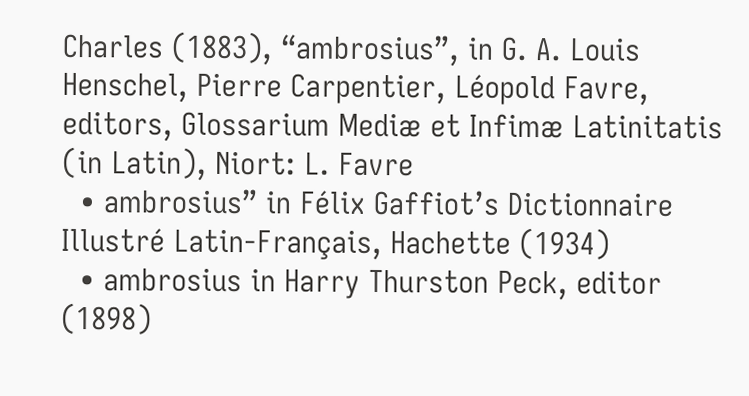Charles (1883), “ambrosius”, in G. A. Louis Henschel, Pierre Carpentier, Léopold Favre, editors, Glossarium Mediæ et Infimæ Latinitatis (in Latin), Niort: L. Favre
  • ambrosius” in Félix Gaffiot’s Dictionnaire Illustré Latin-Français, Hachette (1934)
  • ambrosius in Harry Thurston Peck, editor (1898)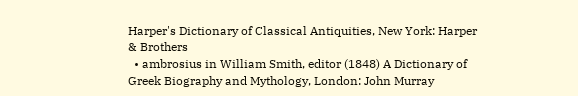Harper's Dictionary of Classical Antiquities, New York: Harper & Brothers
  • ambrosius in William Smith, editor (1848) A Dictionary of Greek Biography and Mythology, London: John Murray